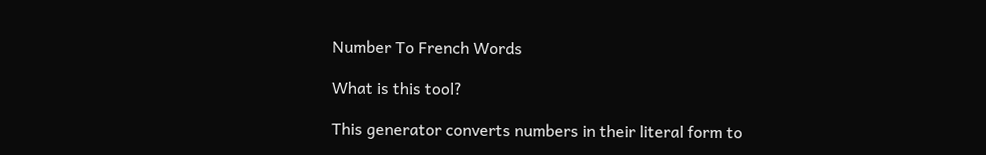Number To French Words

What is this tool?

This generator converts numbers in their literal form to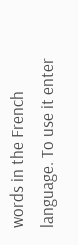words in the French language. To use it enter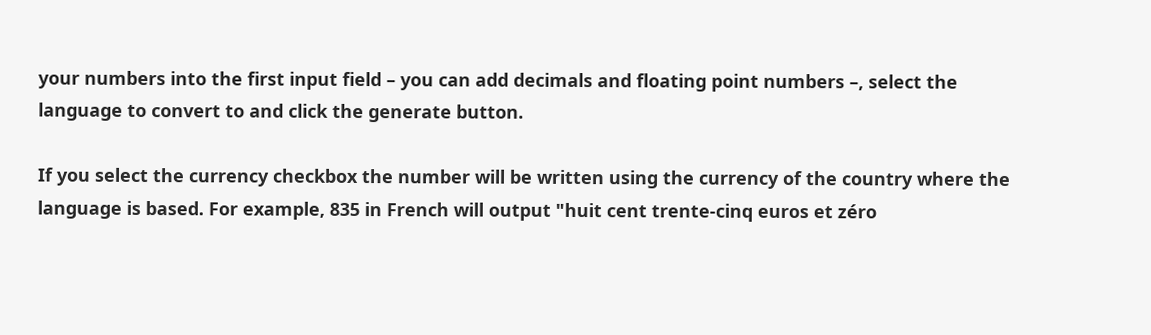your numbers into the first input field – you can add decimals and floating point numbers –, select the language to convert to and click the generate button.

If you select the currency checkbox the number will be written using the currency of the country where the language is based. For example, 835 in French will output "huit cent trente-cinq euros et zéro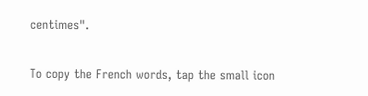centimes".

To copy the French words, tap the small icon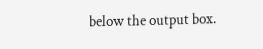below the output box.